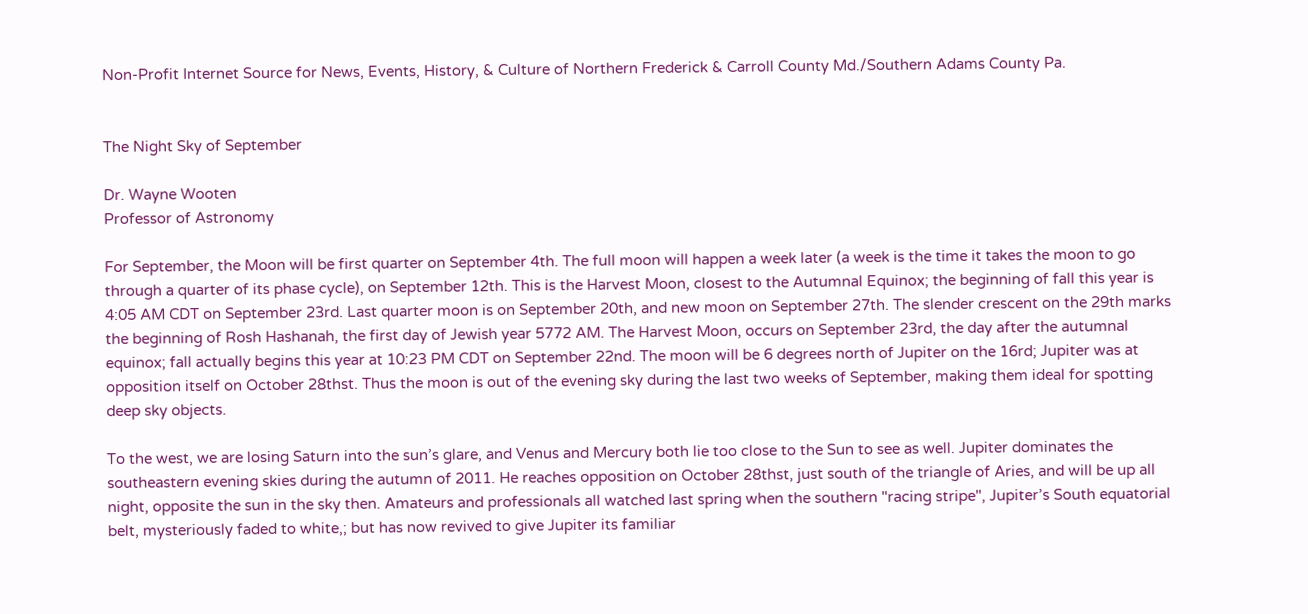Non-Profit Internet Source for News, Events, History, & Culture of Northern Frederick & Carroll County Md./Southern Adams County Pa.


The Night Sky of September

Dr. Wayne Wooten
Professor of Astronomy

For September, the Moon will be first quarter on September 4th. The full moon will happen a week later (a week is the time it takes the moon to go through a quarter of its phase cycle), on September 12th. This is the Harvest Moon, closest to the Autumnal Equinox; the beginning of fall this year is 4:05 AM CDT on September 23rd. Last quarter moon is on September 20th, and new moon on September 27th. The slender crescent on the 29th marks the beginning of Rosh Hashanah, the first day of Jewish year 5772 AM. The Harvest Moon, occurs on September 23rd, the day after the autumnal equinox; fall actually begins this year at 10:23 PM CDT on September 22nd. The moon will be 6 degrees north of Jupiter on the 16rd; Jupiter was at opposition itself on October 28thst. Thus the moon is out of the evening sky during the last two weeks of September, making them ideal for spotting deep sky objects.

To the west, we are losing Saturn into the sun’s glare, and Venus and Mercury both lie too close to the Sun to see as well. Jupiter dominates the southeastern evening skies during the autumn of 2011. He reaches opposition on October 28thst, just south of the triangle of Aries, and will be up all night, opposite the sun in the sky then. Amateurs and professionals all watched last spring when the southern "racing stripe", Jupiter’s South equatorial belt, mysteriously faded to white,; but has now revived to give Jupiter its familiar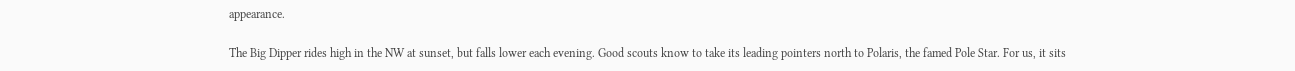appearance.

The Big Dipper rides high in the NW at sunset, but falls lower each evening. Good scouts know to take its leading pointers north to Polaris, the famed Pole Star. For us, it sits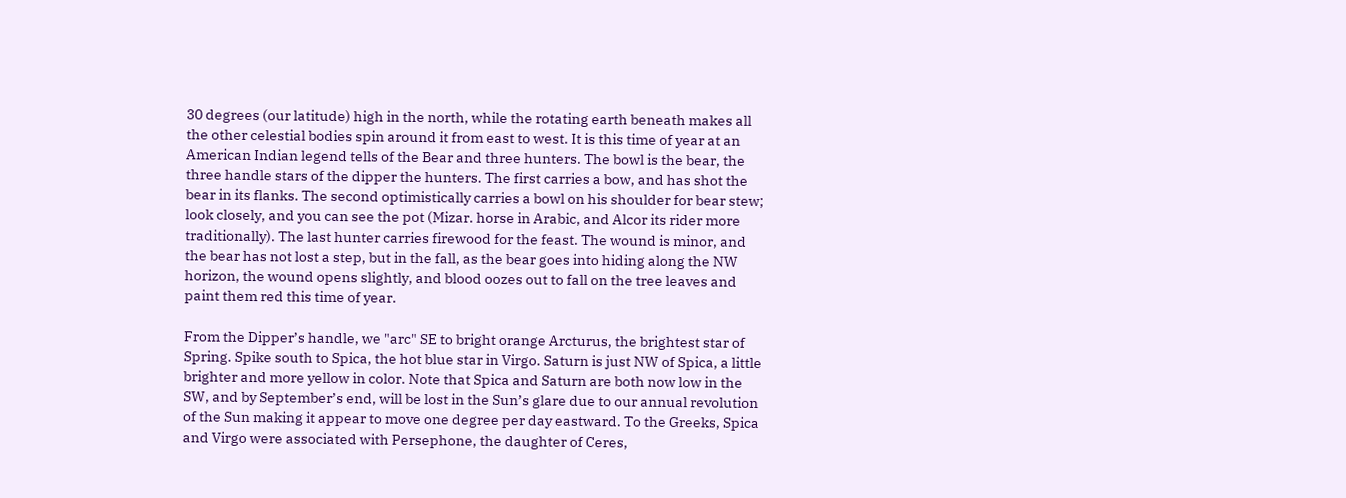30 degrees (our latitude) high in the north, while the rotating earth beneath makes all the other celestial bodies spin around it from east to west. It is this time of year at an American Indian legend tells of the Bear and three hunters. The bowl is the bear, the three handle stars of the dipper the hunters. The first carries a bow, and has shot the bear in its flanks. The second optimistically carries a bowl on his shoulder for bear stew; look closely, and you can see the pot (Mizar. horse in Arabic, and Alcor its rider more traditionally). The last hunter carries firewood for the feast. The wound is minor, and the bear has not lost a step, but in the fall, as the bear goes into hiding along the NW horizon, the wound opens slightly, and blood oozes out to fall on the tree leaves and paint them red this time of year.

From the Dipper’s handle, we "arc" SE to bright orange Arcturus, the brightest star of Spring. Spike south to Spica, the hot blue star in Virgo. Saturn is just NW of Spica, a little brighter and more yellow in color. Note that Spica and Saturn are both now low in the SW, and by September’s end, will be lost in the Sun’s glare due to our annual revolution of the Sun making it appear to move one degree per day eastward. To the Greeks, Spica and Virgo were associated with Persephone, the daughter of Ceres,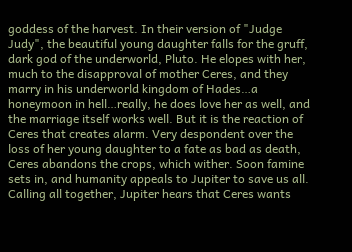goddess of the harvest. In their version of "Judge Judy", the beautiful young daughter falls for the gruff, dark god of the underworld, Pluto. He elopes with her, much to the disapproval of mother Ceres, and they marry in his underworld kingdom of Hades…a honeymoon in hell…really, he does love her as well, and the marriage itself works well. But it is the reaction of Ceres that creates alarm. Very despondent over the loss of her young daughter to a fate as bad as death, Ceres abandons the crops, which wither. Soon famine sets in, and humanity appeals to Jupiter to save us all. Calling all together, Jupiter hears that Ceres wants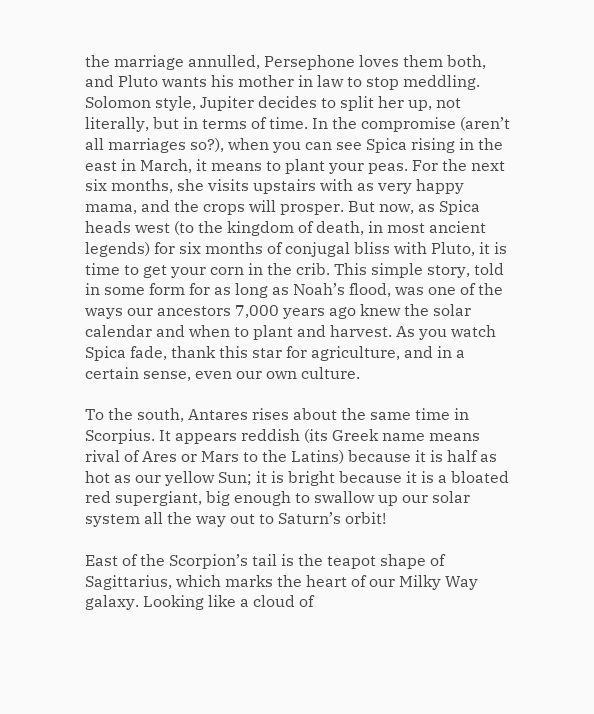the marriage annulled, Persephone loves them both, and Pluto wants his mother in law to stop meddling. Solomon style, Jupiter decides to split her up, not literally, but in terms of time. In the compromise (aren’t all marriages so?), when you can see Spica rising in the east in March, it means to plant your peas. For the next six months, she visits upstairs with as very happy mama, and the crops will prosper. But now, as Spica heads west (to the kingdom of death, in most ancient legends) for six months of conjugal bliss with Pluto, it is time to get your corn in the crib. This simple story, told in some form for as long as Noah’s flood, was one of the ways our ancestors 7,000 years ago knew the solar calendar and when to plant and harvest. As you watch Spica fade, thank this star for agriculture, and in a certain sense, even our own culture.

To the south, Antares rises about the same time in Scorpius. It appears reddish (its Greek name means rival of Ares or Mars to the Latins) because it is half as hot as our yellow Sun; it is bright because it is a bloated red supergiant, big enough to swallow up our solar system all the way out to Saturn’s orbit!

East of the Scorpion’s tail is the teapot shape of Sagittarius, which marks the heart of our Milky Way galaxy. Looking like a cloud of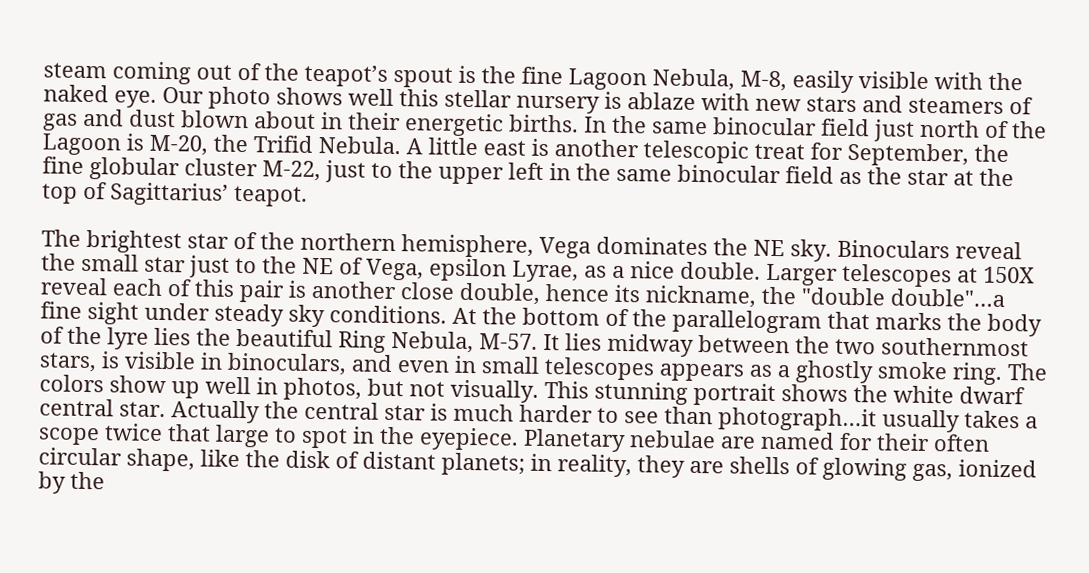steam coming out of the teapot’s spout is the fine Lagoon Nebula, M-8, easily visible with the naked eye. Our photo shows well this stellar nursery is ablaze with new stars and steamers of gas and dust blown about in their energetic births. In the same binocular field just north of the Lagoon is M-20, the Trifid Nebula. A little east is another telescopic treat for September, the fine globular cluster M-22, just to the upper left in the same binocular field as the star at the top of Sagittarius’ teapot.

The brightest star of the northern hemisphere, Vega dominates the NE sky. Binoculars reveal the small star just to the NE of Vega, epsilon Lyrae, as a nice double. Larger telescopes at 150X reveal each of this pair is another close double, hence its nickname, the "double double"…a fine sight under steady sky conditions. At the bottom of the parallelogram that marks the body of the lyre lies the beautiful Ring Nebula, M-57. It lies midway between the two southernmost stars, is visible in binoculars, and even in small telescopes appears as a ghostly smoke ring. The colors show up well in photos, but not visually. This stunning portrait shows the white dwarf central star. Actually the central star is much harder to see than photograph…it usually takes a scope twice that large to spot in the eyepiece. Planetary nebulae are named for their often circular shape, like the disk of distant planets; in reality, they are shells of glowing gas, ionized by the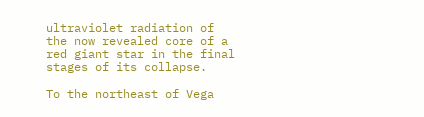ultraviolet radiation of the now revealed core of a red giant star in the final stages of its collapse.

To the northeast of Vega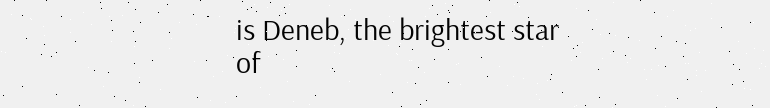is Deneb, the brightest star of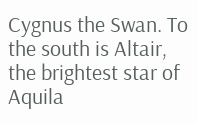Cygnus the Swan. To the south is Altair, the brightest star of Aquila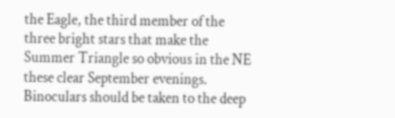the Eagle, the third member of the three bright stars that make the Summer Triangle so obvious in the NE these clear September evenings. Binoculars should be taken to the deep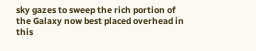sky gazes to sweep the rich portion of the Galaxy now best placed overhead in this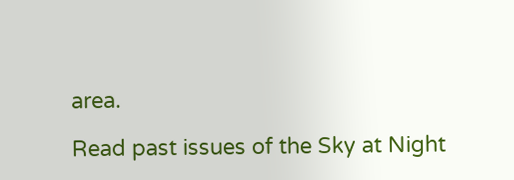area.

Read past issues of the Sky at Night